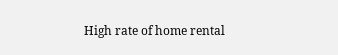High rate of home rental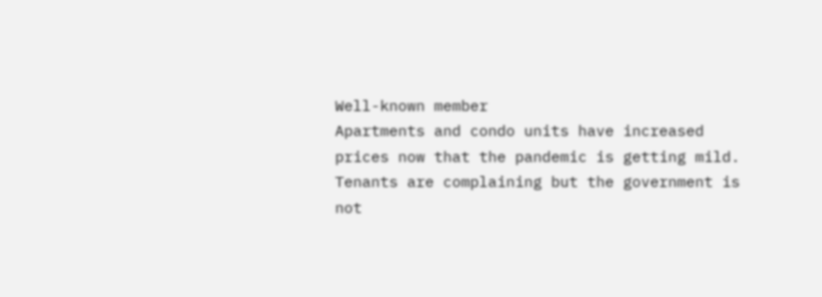Well-known member
Apartments and condo units have increased prices now that the pandemic is getting mild. Tenants are complaining but the government is not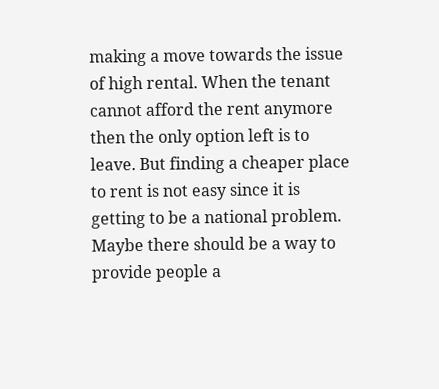making a move towards the issue of high rental. When the tenant cannot afford the rent anymore then the only option left is to leave. But finding a cheaper place to rent is not easy since it is getting to be a national problem. Maybe there should be a way to provide people a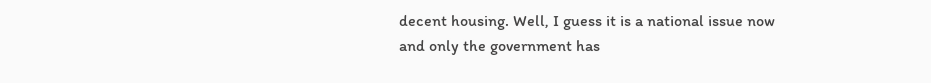decent housing. Well, I guess it is a national issue now and only the government has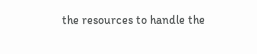the resources to handle the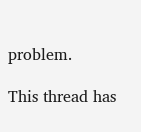problem.

This thread has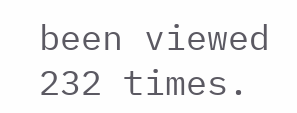been viewed 232 times.